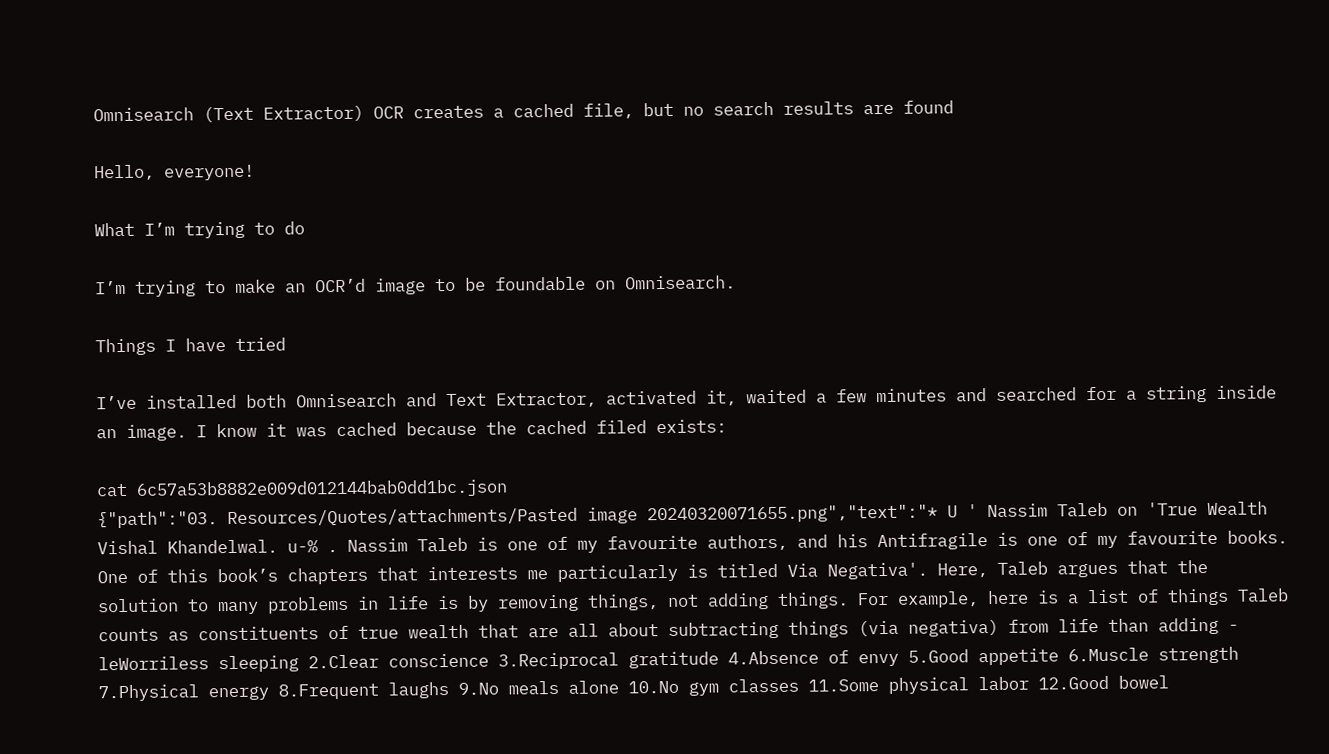Omnisearch (Text Extractor) OCR creates a cached file, but no search results are found

Hello, everyone!

What I’m trying to do

I’m trying to make an OCR’d image to be foundable on Omnisearch.

Things I have tried

I’ve installed both Omnisearch and Text Extractor, activated it, waited a few minutes and searched for a string inside an image. I know it was cached because the cached filed exists:

cat 6c57a53b8882e009d012144bab0dd1bc.json
{"path":"03. Resources/Quotes/attachments/Pasted image 20240320071655.png","text":"* U ' Nassim Taleb on 'True Wealth Vishal Khandelwal. u-% . Nassim Taleb is one of my favourite authors, and his Antifragile is one of my favourite books. One of this book’s chapters that interests me particularly is titled Via Negativa'. Here, Taleb argues that the solution to many problems in life is by removing things, not adding things. For example, here is a list of things Taleb counts as constituents of true wealth that are all about subtracting things (via negativa) from life than adding - leWorriless sleeping 2.Clear conscience 3.Reciprocal gratitude 4.Absence of envy 5.Good appetite 6.Muscle strength 7.Physical energy 8.Frequent laughs 9.No meals alone 10.No gym classes 11.Some physical labor 12.Good bowel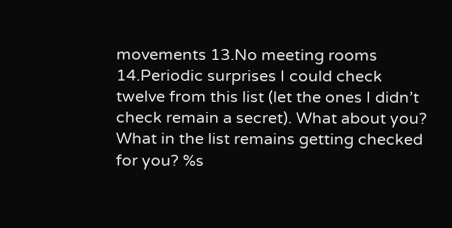movements 13.No meeting rooms 14.Periodic surprises I could check twelve from this list (let the ones I didn’t check remain a secret). What about you? What in the list remains getting checked for you? %s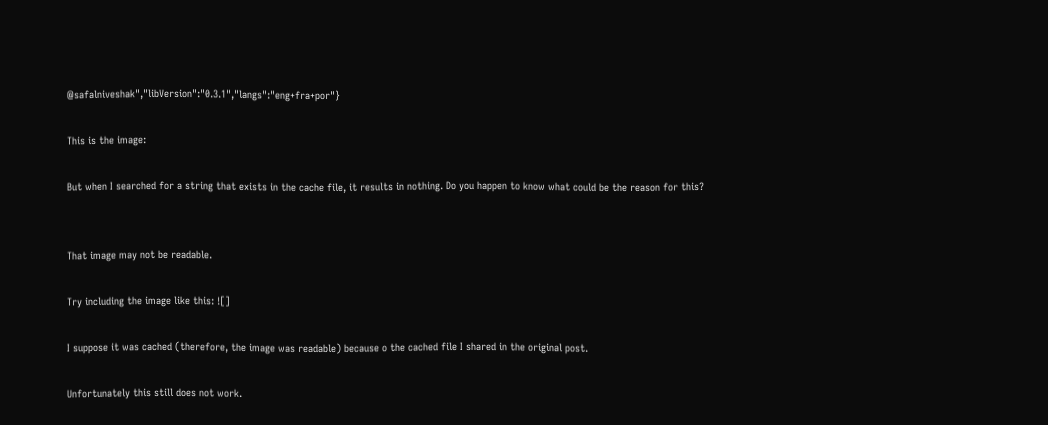@safalniveshak","libVersion":"0.3.1","langs":"eng+fra+por"}

This is the image:

But when I searched for a string that exists in the cache file, it results in nothing. Do you happen to know what could be the reason for this?


That image may not be readable.

Try including the image like this: ![]

I suppose it was cached (therefore, the image was readable) because o the cached file I shared in the original post.

Unfortunately this still does not work.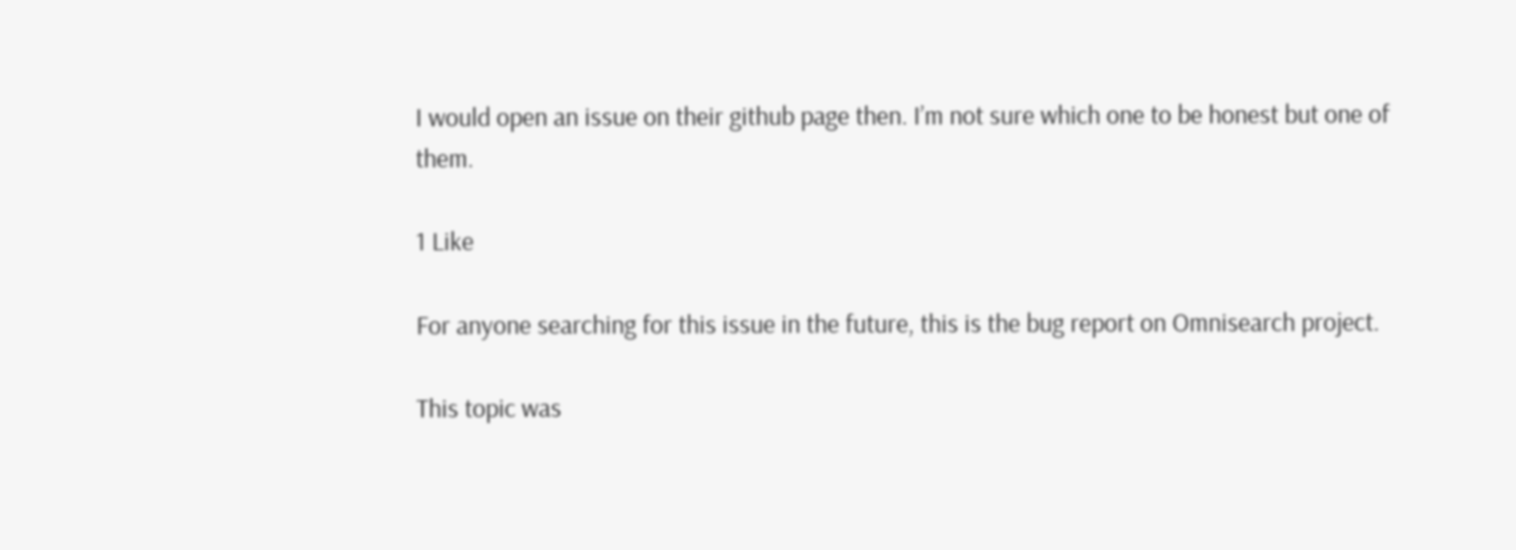I would open an issue on their github page then. I’m not sure which one to be honest but one of them.

1 Like

For anyone searching for this issue in the future, this is the bug report on Omnisearch project.

This topic was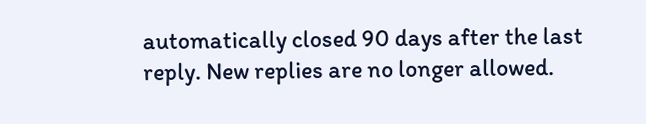automatically closed 90 days after the last reply. New replies are no longer allowed.